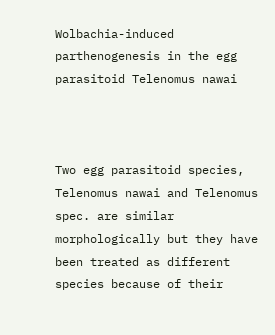Wolbachia-induced parthenogenesis in the egg parasitoid Telenomus nawai



Two egg parasitoid species, Telenomus nawai and Telenomus spec. are similar morphologically but they have been treated as different species because of their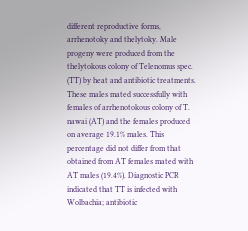different reproductive forms, arrhenotoky and thelytoky. Male progeny were produced from the thelytokous colony of Telenomus spec. (TT) by heat and antibiotic treatments. These males mated successfully with females of arrhenotokous colony of T. nawai (AT) and the females produced on average 19.1% males. This percentage did not differ from that obtained from AT females mated with AT males (19.4%). Diagnostic PCR indicated that TT is infected with Wolbachia; antibiotic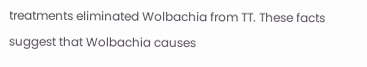treatments eliminated Wolbachia from TT. These facts suggest that Wolbachia causes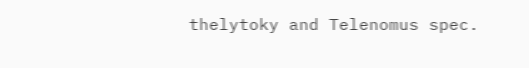thelytoky and Telenomus spec.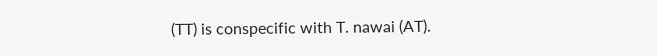(TT) is conspecific with T. nawai (AT).